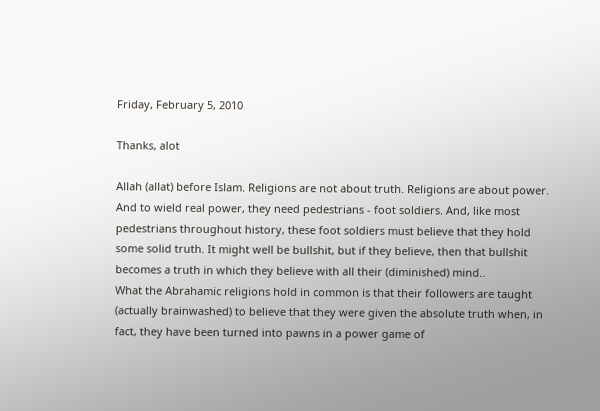Friday, February 5, 2010

Thanks, alot

Allah (allat) before Islam. Religions are not about truth. Religions are about power. And to wield real power, they need pedestrians - foot soldiers. And, like most pedestrians throughout history, these foot soldiers must believe that they hold some solid truth. It might well be bullshit, but if they believe, then that bullshit becomes a truth in which they believe with all their (diminished) mind..
What the Abrahamic religions hold in common is that their followers are taught (actually brainwashed) to believe that they were given the absolute truth when, in fact, they have been turned into pawns in a power game of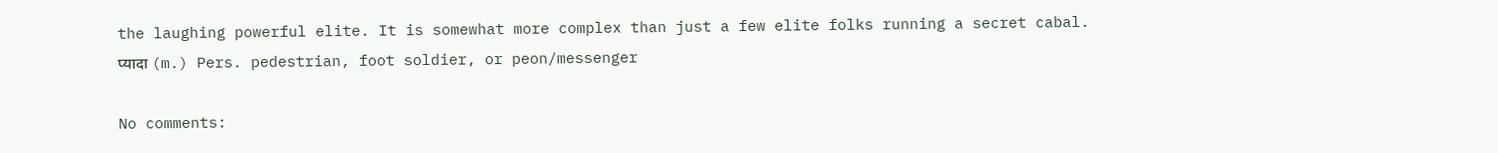the laughing powerful elite. It is somewhat more complex than just a few elite folks running a secret cabal.
प्यादा (m.) Pers. pedestrian, foot soldier, or peon/messenger

No comments: